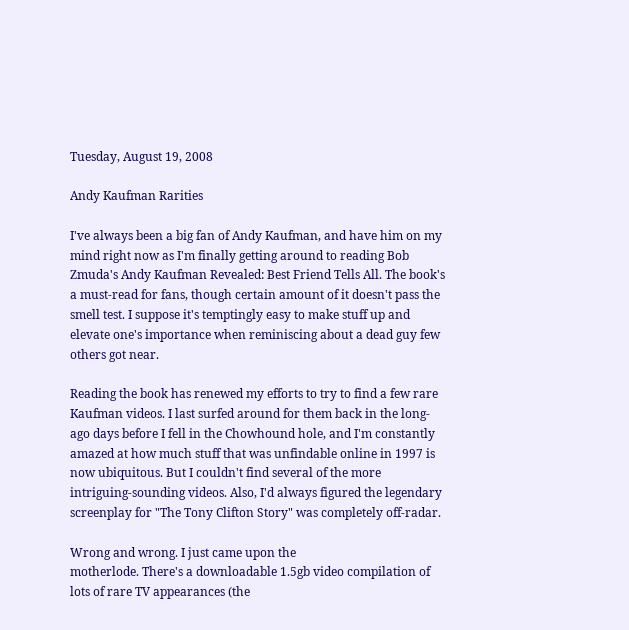Tuesday, August 19, 2008

Andy Kaufman Rarities

I've always been a big fan of Andy Kaufman, and have him on my mind right now as I'm finally getting around to reading Bob Zmuda's Andy Kaufman Revealed: Best Friend Tells All. The book's a must-read for fans, though certain amount of it doesn't pass the smell test. I suppose it's temptingly easy to make stuff up and elevate one's importance when reminiscing about a dead guy few others got near.

Reading the book has renewed my efforts to try to find a few rare Kaufman videos. I last surfed around for them back in the long-ago days before I fell in the Chowhound hole, and I'm constantly amazed at how much stuff that was unfindable online in 1997 is now ubiquitous. But I couldn't find several of the more intriguing-sounding videos. Also, I'd always figured the legendary screenplay for "The Tony Clifton Story" was completely off-radar.

Wrong and wrong. I just came upon the
motherlode. There's a downloadable 1.5gb video compilation of lots of rare TV appearances (the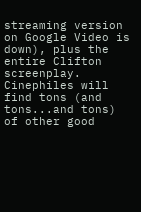streaming version on Google Video is down), plus the entire Clifton screenplay. Cinephiles will find tons (and tons...and tons) of other good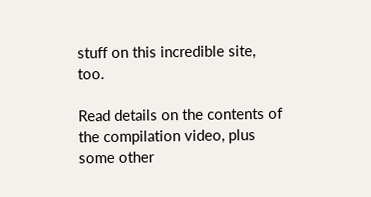stuff on this incredible site, too.

Read details on the contents of the compilation video, plus some other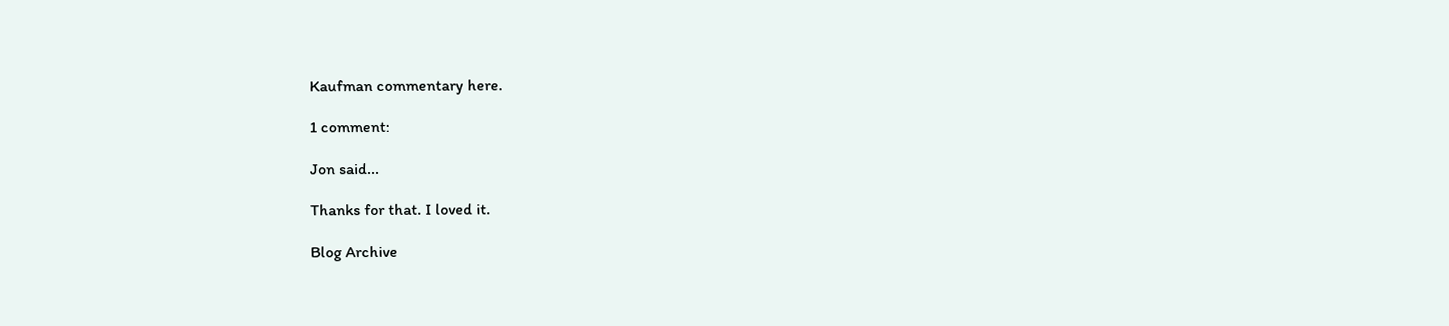Kaufman commentary here.

1 comment:

Jon said...

Thanks for that. I loved it.

Blog Archive